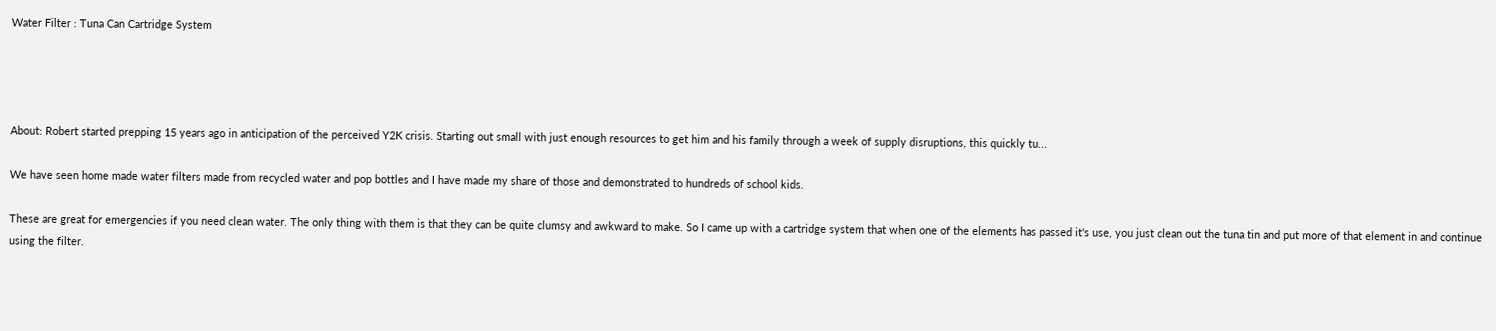Water Filter : Tuna Can Cartridge System




About: Robert started prepping 15 years ago in anticipation of the perceived Y2K crisis. Starting out small with just enough resources to get him and his family through a week of supply disruptions, this quickly tu...

We have seen home made water filters made from recycled water and pop bottles and I have made my share of those and demonstrated to hundreds of school kids.

These are great for emergencies if you need clean water. The only thing with them is that they can be quite clumsy and awkward to make. So I came up with a cartridge system that when one of the elements has passed it's use, you just clean out the tuna tin and put more of that element in and continue using the filter.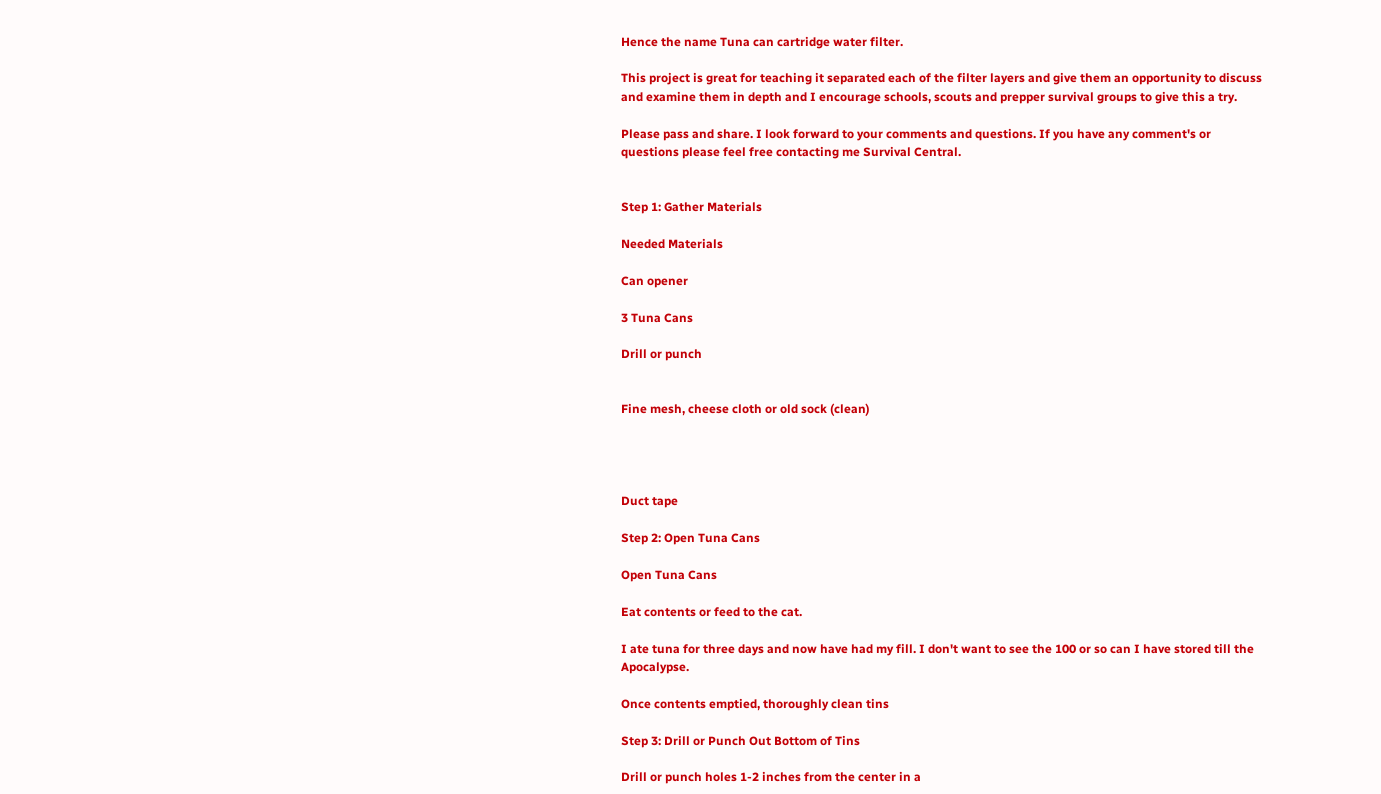Hence the name Tuna can cartridge water filter.

This project is great for teaching it separated each of the filter layers and give them an opportunity to discuss and examine them in depth and I encourage schools, scouts and prepper survival groups to give this a try.

Please pass and share. I look forward to your comments and questions. If you have any comment's or questions please feel free contacting me Survival Central.


Step 1: Gather Materials

Needed Materials

Can opener

3 Tuna Cans

Drill or punch


Fine mesh, cheese cloth or old sock (clean)




Duct tape

Step 2: Open Tuna Cans

Open Tuna Cans

Eat contents or feed to the cat.

I ate tuna for three days and now have had my fill. I don't want to see the 100 or so can I have stored till the Apocalypse.

Once contents emptied, thoroughly clean tins

Step 3: Drill or Punch Out Bottom of Tins

Drill or punch holes 1-2 inches from the center in a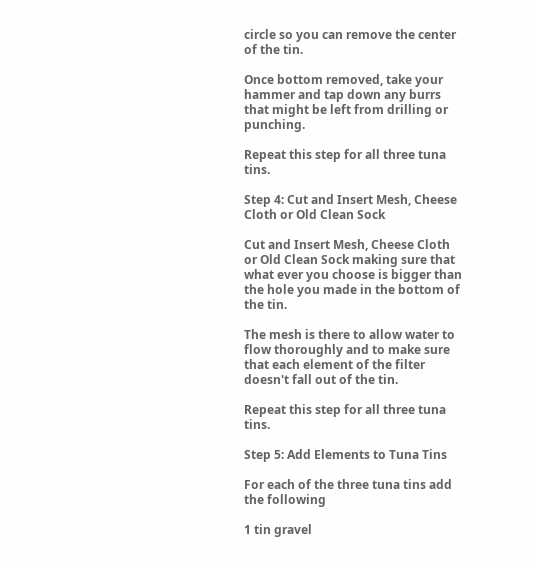circle so you can remove the center of the tin.

Once bottom removed, take your hammer and tap down any burrs that might be left from drilling or punching.

Repeat this step for all three tuna tins.

Step 4: Cut and Insert Mesh, Cheese Cloth or Old Clean Sock

Cut and Insert Mesh, Cheese Cloth or Old Clean Sock making sure that what ever you choose is bigger than the hole you made in the bottom of the tin.

The mesh is there to allow water to flow thoroughly and to make sure that each element of the filter doesn't fall out of the tin.

Repeat this step for all three tuna tins.

Step 5: Add Elements to Tuna Tins

For each of the three tuna tins add the following

1 tin gravel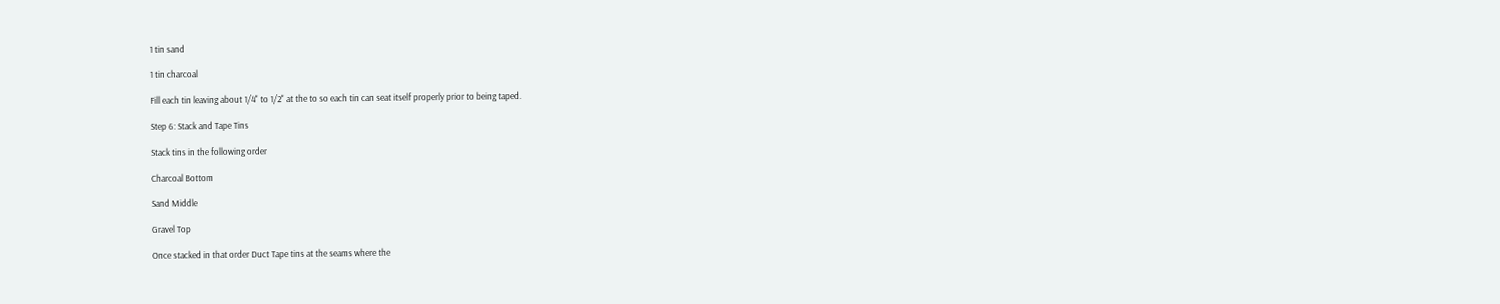1 tin sand

1 tin charcoal

Fill each tin leaving about 1/4" to 1/2" at the to so each tin can seat itself properly prior to being taped.

Step 6: Stack and Tape Tins

Stack tins in the following order

Charcoal Bottom

Sand Middle

Gravel Top

Once stacked in that order Duct Tape tins at the seams where the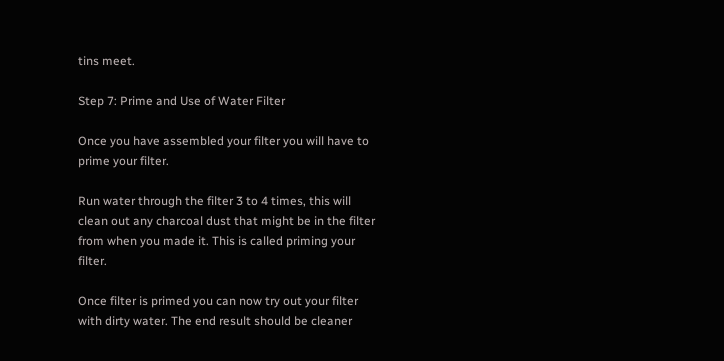tins meet.

Step 7: Prime and Use of Water Filter

Once you have assembled your filter you will have to prime your filter.

Run water through the filter 3 to 4 times, this will clean out any charcoal dust that might be in the filter from when you made it. This is called priming your filter.

Once filter is primed you can now try out your filter with dirty water. The end result should be cleaner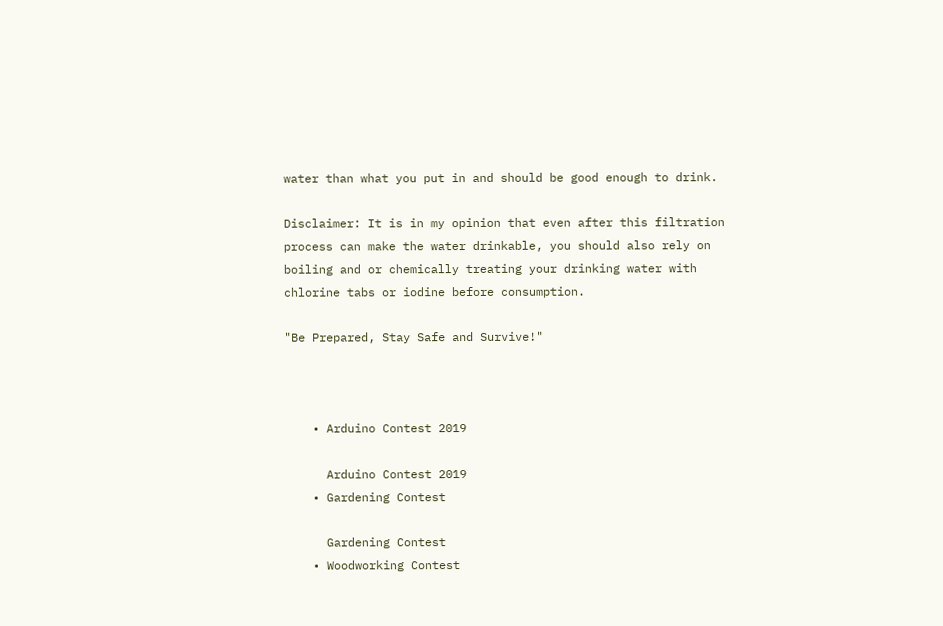water than what you put in and should be good enough to drink.

Disclaimer: It is in my opinion that even after this filtration process can make the water drinkable, you should also rely on boiling and or chemically treating your drinking water with chlorine tabs or iodine before consumption.

"Be Prepared, Stay Safe and Survive!"



    • Arduino Contest 2019

      Arduino Contest 2019
    • Gardening Contest

      Gardening Contest
    • Woodworking Contest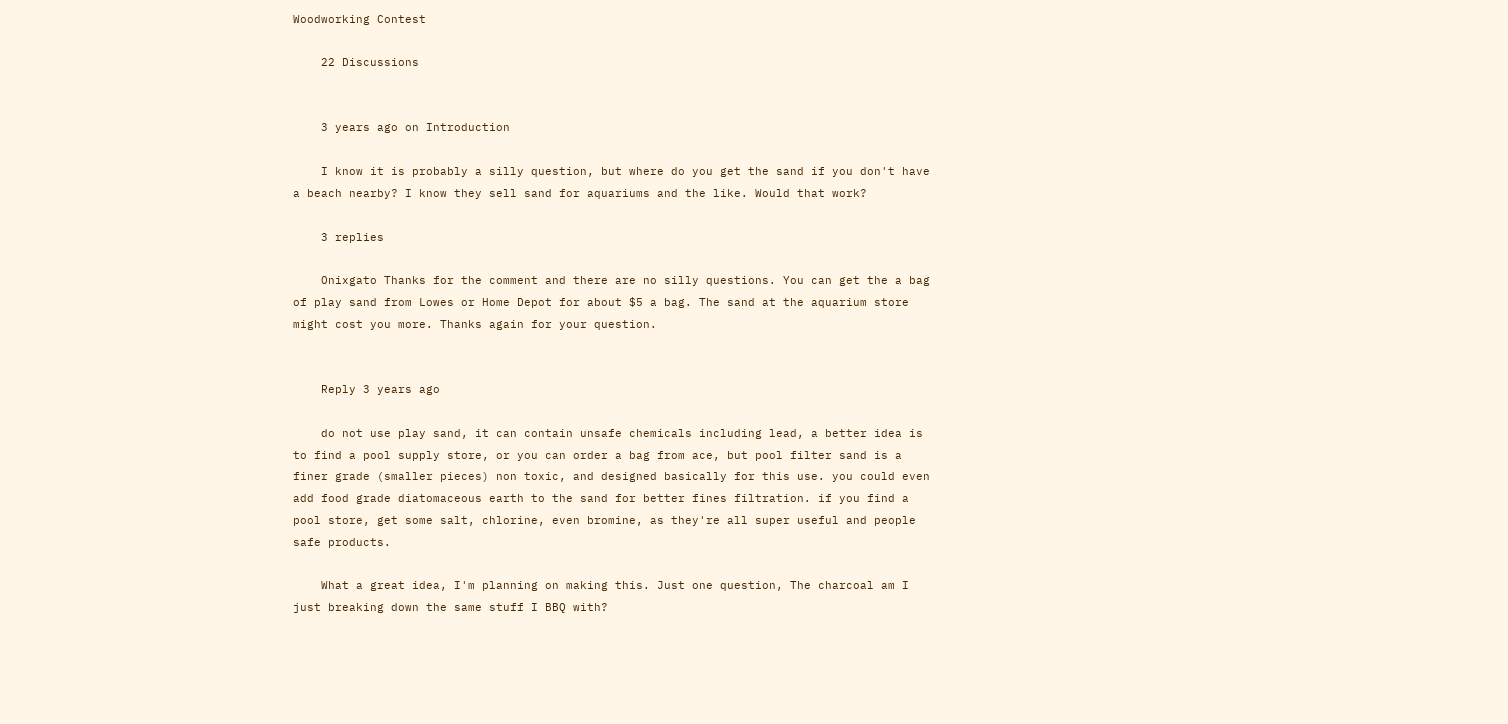Woodworking Contest

    22 Discussions


    3 years ago on Introduction

    I know it is probably a silly question, but where do you get the sand if you don't have a beach nearby? I know they sell sand for aquariums and the like. Would that work?

    3 replies

    Onixgato Thanks for the comment and there are no silly questions. You can get the a bag of play sand from Lowes or Home Depot for about $5 a bag. The sand at the aquarium store might cost you more. Thanks again for your question.


    Reply 3 years ago

    do not use play sand, it can contain unsafe chemicals including lead, a better idea is to find a pool supply store, or you can order a bag from ace, but pool filter sand is a finer grade (smaller pieces) non toxic, and designed basically for this use. you could even add food grade diatomaceous earth to the sand for better fines filtration. if you find a pool store, get some salt, chlorine, even bromine, as they're all super useful and people safe products.

    What a great idea, I'm planning on making this. Just one question, The charcoal am I just breaking down the same stuff I BBQ with?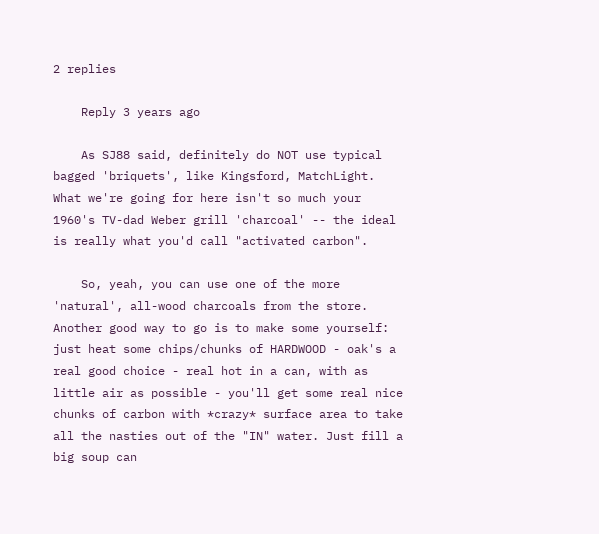2 replies

    Reply 3 years ago

    As SJ88 said, definitely do NOT use typical bagged 'briquets', like Kingsford, MatchLight. What we're going for here isn't so much your 1960's TV-dad Weber grill 'charcoal' -- the ideal is really what you'd call "activated carbon".

    So, yeah, you can use one of the more 'natural', all-wood charcoals from the store. Another good way to go is to make some yourself: just heat some chips/chunks of HARDWOOD - oak's a real good choice - real hot in a can, with as little air as possible - you'll get some real nice chunks of carbon with *crazy* surface area to take all the nasties out of the "IN" water. Just fill a big soup can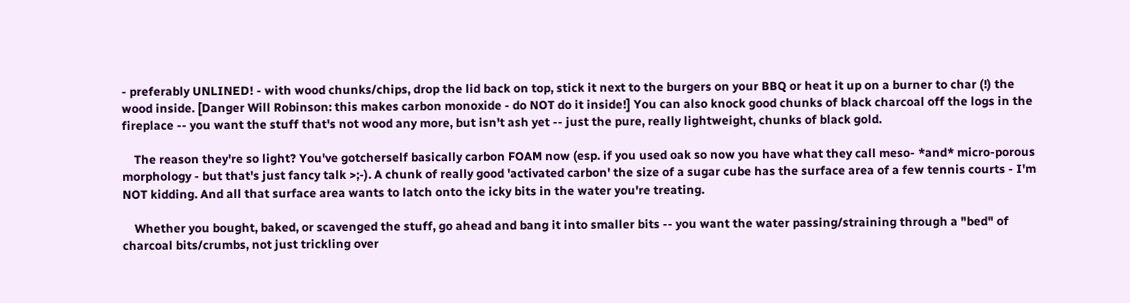- preferably UNLINED! - with wood chunks/chips, drop the lid back on top, stick it next to the burgers on your BBQ or heat it up on a burner to char (!) the wood inside. [Danger Will Robinson: this makes carbon monoxide - do NOT do it inside!] You can also knock good chunks of black charcoal off the logs in the fireplace -- you want the stuff that's not wood any more, but isn't ash yet -- just the pure, really lightweight, chunks of black gold.

    The reason they're so light? You've gotcherself basically carbon FOAM now (esp. if you used oak so now you have what they call meso- *and* micro-porous morphology - but that's just fancy talk >;-). A chunk of really good 'activated carbon' the size of a sugar cube has the surface area of a few tennis courts - I'm NOT kidding. And all that surface area wants to latch onto the icky bits in the water you're treating.

    Whether you bought, baked, or scavenged the stuff, go ahead and bang it into smaller bits -- you want the water passing/straining through a "bed" of charcoal bits/crumbs, not just trickling over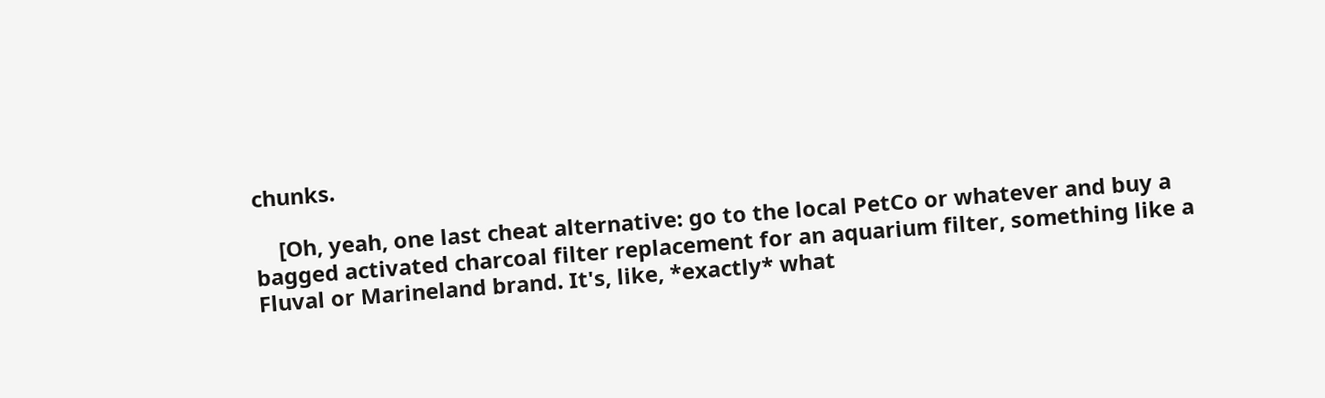chunks.

    [Oh, yeah, one last cheat alternative: go to the local PetCo or whatever and buy a bagged activated charcoal filter replacement for an aquarium filter, something like a Fluval or Marineland brand. It's, like, *exactly* what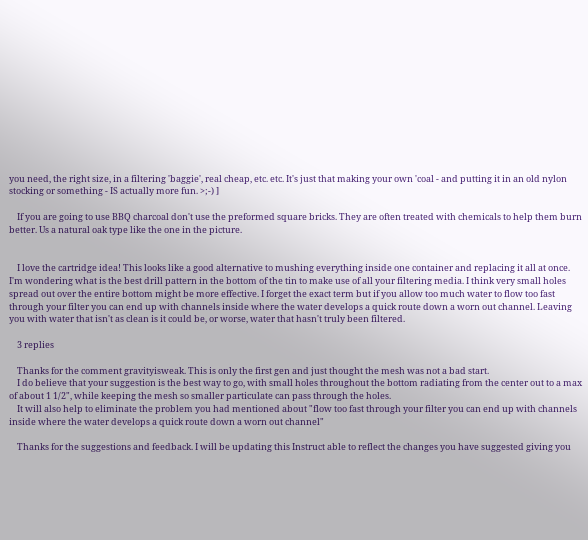you need, the right size, in a filtering 'baggie', real cheap, etc. etc. It's just that making your own 'coal - and putting it in an old nylon stocking or something - IS actually more fun. >;-) ]

    If you are going to use BBQ charcoal don't use the preformed square bricks. They are often treated with chemicals to help them burn better. Us a natural oak type like the one in the picture.


    I love the cartridge idea! This looks like a good alternative to mushing everything inside one container and replacing it all at once. I'm wondering what is the best drill pattern in the bottom of the tin to make use of all your filtering media. I think very small holes spread out over the entire bottom might be more effective. I forget the exact term but if you allow too much water to flow too fast through your filter you can end up with channels inside where the water develops a quick route down a worn out channel. Leaving you with water that isn't as clean is it could be, or worse, water that hasn't truly been filtered.

    3 replies

    Thanks for the comment gravityisweak. This is only the first gen and just thought the mesh was not a bad start.
    I do believe that your suggestion is the best way to go, with small holes throughout the bottom radiating from the center out to a max of about 1 1/2", while keeping the mesh so smaller particulate can pass through the holes.
    It will also help to eliminate the problem you had mentioned about "flow too fast through your filter you can end up with channels inside where the water develops a quick route down a worn out channel"

    Thanks for the suggestions and feedback. I will be updating this Instruct able to reflect the changes you have suggested giving you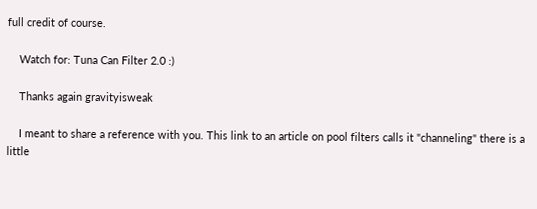full credit of course.

    Watch for: Tuna Can Filter 2.0 :)

    Thanks again gravityisweak

    I meant to share a reference with you. This link to an article on pool filters calls it "channeling" there is a little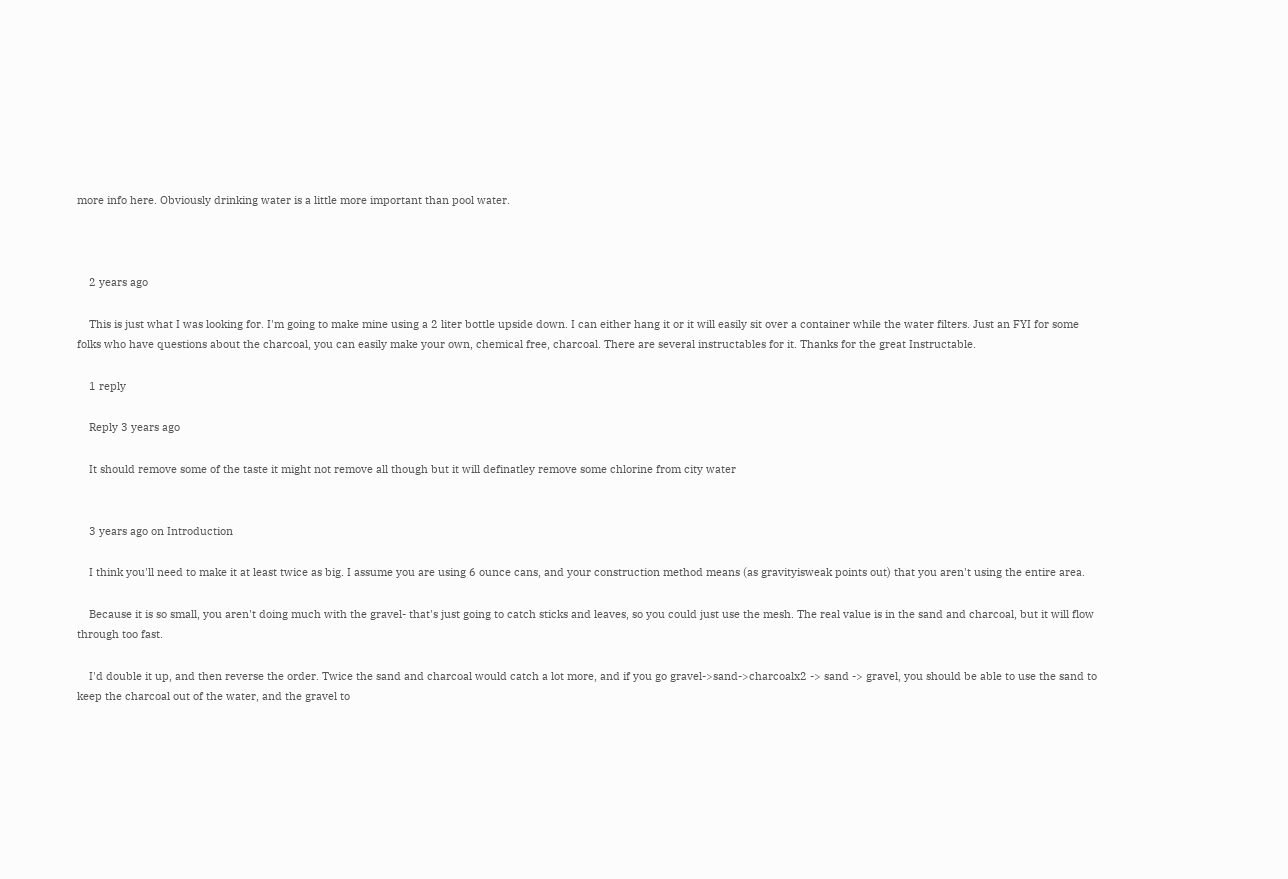more info here. Obviously drinking water is a little more important than pool water.



    2 years ago

    This is just what I was looking for. I'm going to make mine using a 2 liter bottle upside down. I can either hang it or it will easily sit over a container while the water filters. Just an FYI for some folks who have questions about the charcoal, you can easily make your own, chemical free, charcoal. There are several instructables for it. Thanks for the great Instructable.

    1 reply

    Reply 3 years ago

    It should remove some of the taste it might not remove all though but it will definatley remove some chlorine from city water


    3 years ago on Introduction

    I think you'll need to make it at least twice as big. I assume you are using 6 ounce cans, and your construction method means (as gravityisweak points out) that you aren't using the entire area.

    Because it is so small, you aren't doing much with the gravel- that's just going to catch sticks and leaves, so you could just use the mesh. The real value is in the sand and charcoal, but it will flow through too fast.

    I'd double it up, and then reverse the order. Twice the sand and charcoal would catch a lot more, and if you go gravel->sand->charcoalx2 -> sand -> gravel, you should be able to use the sand to keep the charcoal out of the water, and the gravel to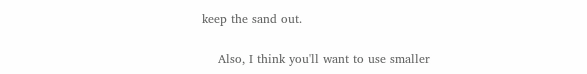keep the sand out.

    Also, I think you'll want to use smaller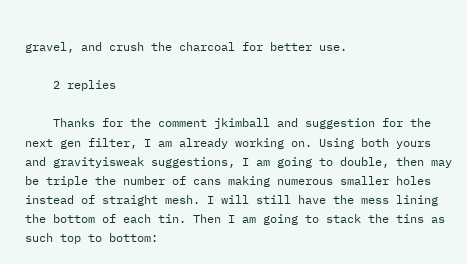gravel, and crush the charcoal for better use.

    2 replies

    Thanks for the comment jkimball and suggestion for the next gen filter, I am already working on. Using both yours and gravityisweak suggestions, I am going to double, then may be triple the number of cans making numerous smaller holes instead of straight mesh. I will still have the mess lining the bottom of each tin. Then I am going to stack the tins as such top to bottom: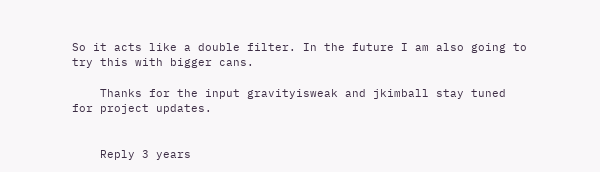So it acts like a double filter. In the future I am also going to try this with bigger cans.

    Thanks for the input gravityisweak and jkimball stay tuned for project updates.


    Reply 3 years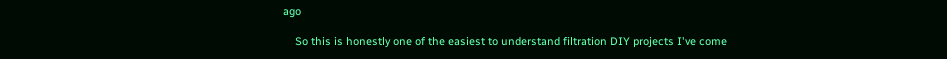ago

    So this is honestly one of the easiest to understand filtration DIY projects I've come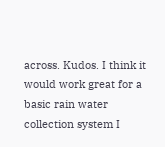across. Kudos. I think it would work great for a basic rain water collection system I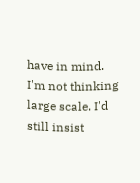have in mind. I'm not thinking large scale. I'd still insist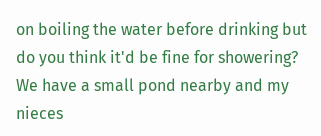on boiling the water before drinking but do you think it'd be fine for showering? We have a small pond nearby and my nieces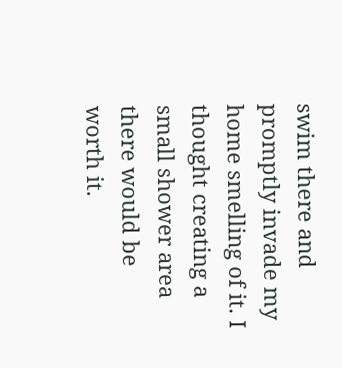swim there and promptly invade my home smelling of it. I thought creating a small shower area there would be worth it.